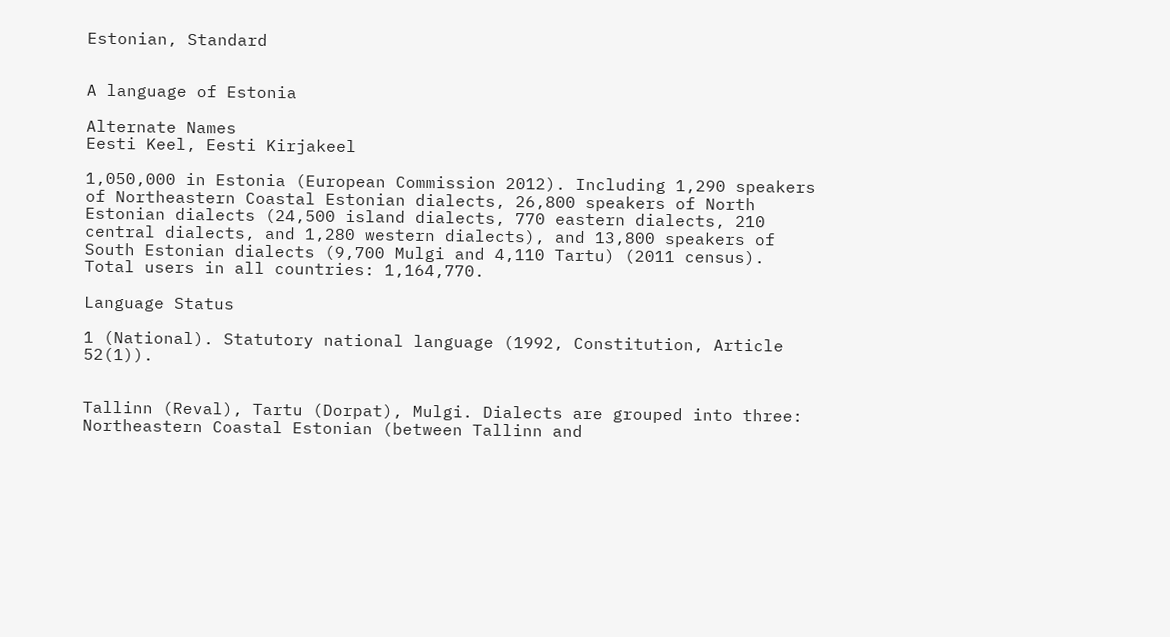Estonian, Standard


A language of Estonia

Alternate Names
Eesti Keel, Eesti Kirjakeel

1,050,000 in Estonia (European Commission 2012). Including 1,290 speakers of Northeastern Coastal Estonian dialects, 26,800 speakers of North Estonian dialects (24,500 island dialects, 770 eastern dialects, 210 central dialects, and 1,280 western dialects), and 13,800 speakers of South Estonian dialects (9,700 Mulgi and 4,110 Tartu) (2011 census). Total users in all countries: 1,164,770.

Language Status

1 (National). Statutory national language (1992, Constitution, Article 52(1)).


Tallinn (Reval), Tartu (Dorpat), Mulgi. Dialects are grouped into three: Northeastern Coastal Estonian (between Tallinn and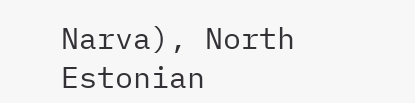Narva), North Estonian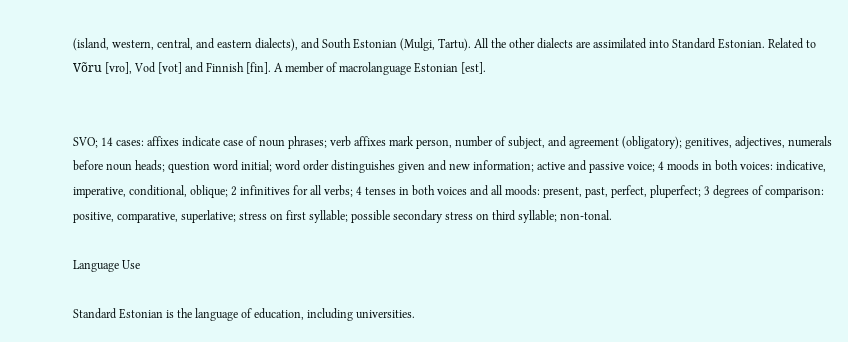(island, western, central, and eastern dialects), and South Estonian (Mulgi, Tartu). All the other dialects are assimilated into Standard Estonian. Related to Võru [vro], Vod [vot] and Finnish [fin]. A member of macrolanguage Estonian [est].


SVO; 14 cases: affixes indicate case of noun phrases; verb affixes mark person, number of subject, and agreement (obligatory); genitives, adjectives, numerals before noun heads; question word initial; word order distinguishes given and new information; active and passive voice; 4 moods in both voices: indicative, imperative, conditional, oblique; 2 infinitives for all verbs; 4 tenses in both voices and all moods: present, past, perfect, pluperfect; 3 degrees of comparison: positive, comparative, superlative; stress on first syllable; possible secondary stress on third syllable; non-tonal.

Language Use

Standard Estonian is the language of education, including universities.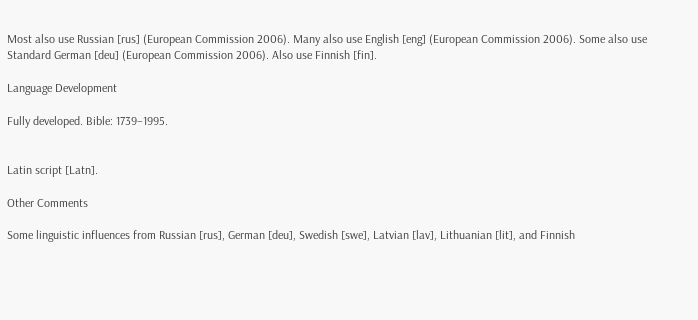Most also use Russian [rus] (European Commission 2006). Many also use English [eng] (European Commission 2006). Some also use Standard German [deu] (European Commission 2006). Also use Finnish [fin].

Language Development

Fully developed. Bible: 1739–1995.


Latin script [Latn].

Other Comments

Some linguistic influences from Russian [rus], German [deu], Swedish [swe], Latvian [lav], Lithuanian [lit], and Finnish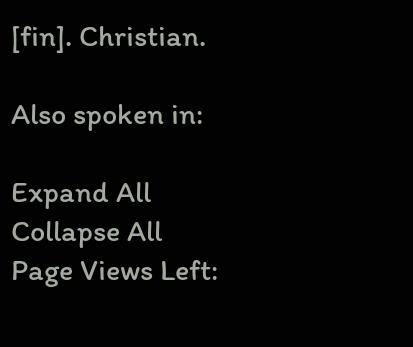[fin]. Christian.

Also spoken in:

Expand All
Collapse All
Page Views Left: